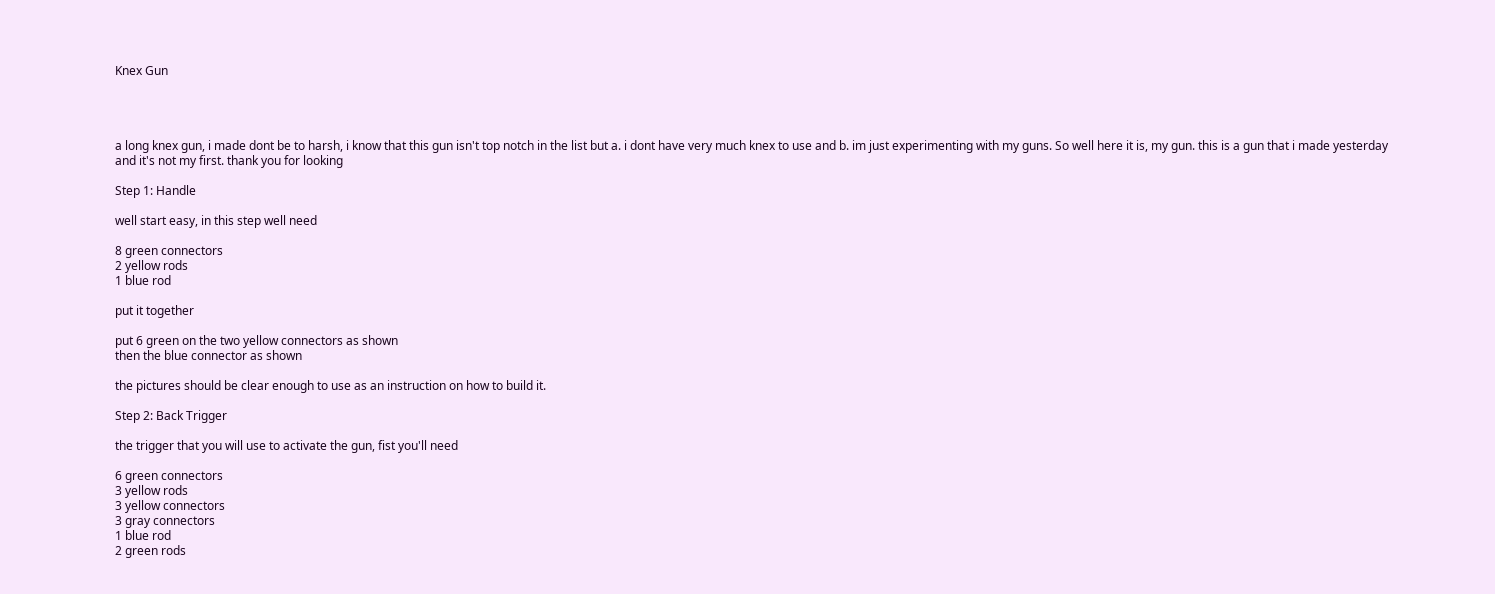Knex Gun




a long knex gun, i made dont be to harsh, i know that this gun isn't top notch in the list but a. i dont have very much knex to use and b. im just experimenting with my guns. So well here it is, my gun. this is a gun that i made yesterday and it's not my first. thank you for looking

Step 1: Handle

well start easy, in this step well need

8 green connectors
2 yellow rods
1 blue rod

put it together

put 6 green on the two yellow connectors as shown
then the blue connector as shown

the pictures should be clear enough to use as an instruction on how to build it.

Step 2: Back Trigger

the trigger that you will use to activate the gun, fist you'll need

6 green connectors
3 yellow rods
3 yellow connectors
3 gray connectors
1 blue rod
2 green rods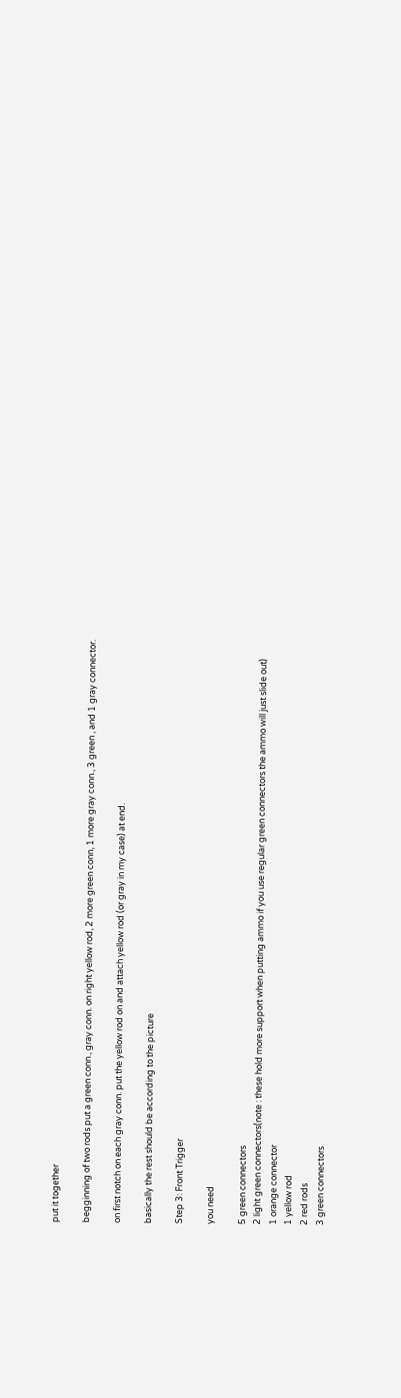put it together

begginning of two rods put a green conn., gray conn. on right yellow rod, 2 more green conn, 1 more gray conn., 3 green , and 1 gray connector.

on first notch on each gray conn. put the yellow rod on and attach yellow rod (or gray in my case) at end.

basically the rest should be according to the picture

Step 3: Front Trigger

you need

5 green connectors
2 light green connectors(note : these hold more support when putting ammo if you use regular green connectors the ammo will just slide out)
1 orange connector
1 yellow rod
2 red rods
3 green connectors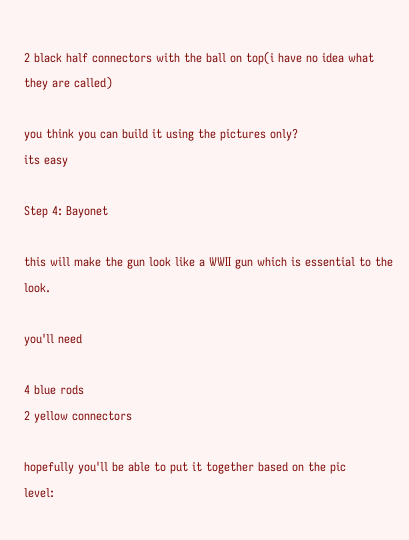2 black half connectors with the ball on top(i have no idea what they are called)

you think you can build it using the pictures only?
its easy

Step 4: Bayonet

this will make the gun look like a WWII gun which is essential to the look.

you'll need

4 blue rods
2 yellow connectors

hopefully you'll be able to put it together based on the pic
level: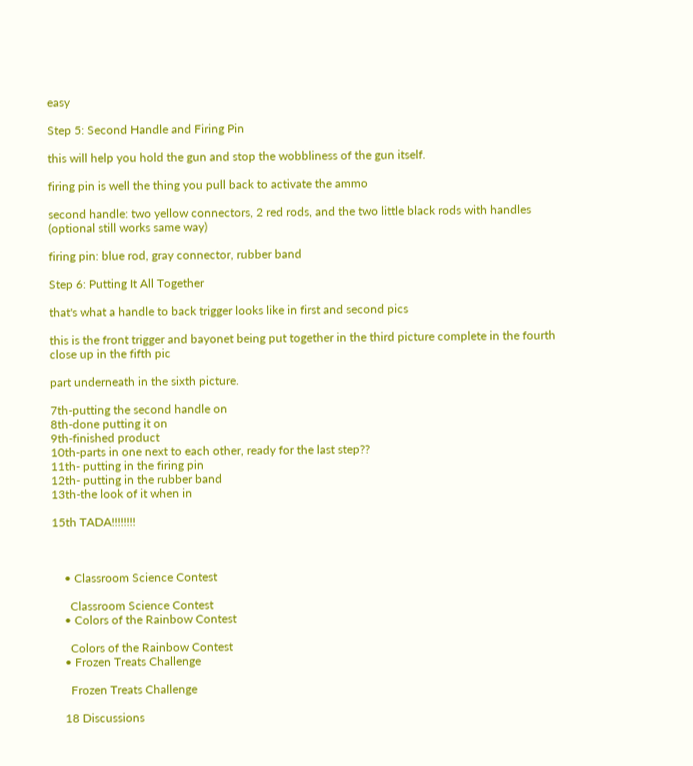easy

Step 5: Second Handle and Firing Pin

this will help you hold the gun and stop the wobbliness of the gun itself.

firing pin is well the thing you pull back to activate the ammo

second handle: two yellow connectors, 2 red rods, and the two little black rods with handles (optional still works same way)

firing pin: blue rod, gray connector, rubber band

Step 6: Putting It All Together

that's what a handle to back trigger looks like in first and second pics

this is the front trigger and bayonet being put together in the third picture complete in the fourth close up in the fifth pic

part underneath in the sixth picture.

7th-putting the second handle on
8th-done putting it on
9th-finished product
10th-parts in one next to each other, ready for the last step??
11th- putting in the firing pin
12th- putting in the rubber band
13th-the look of it when in

15th TADA!!!!!!!!



    • Classroom Science Contest

      Classroom Science Contest
    • Colors of the Rainbow Contest

      Colors of the Rainbow Contest
    • Frozen Treats Challenge

      Frozen Treats Challenge

    18 Discussions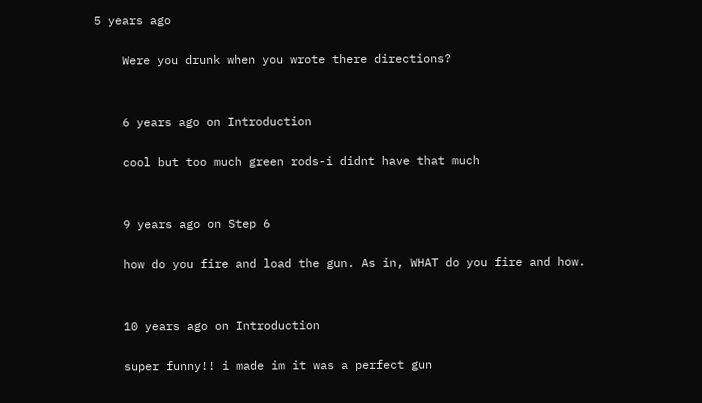5 years ago

    Were you drunk when you wrote there directions?


    6 years ago on Introduction

    cool but too much green rods-i didnt have that much


    9 years ago on Step 6

    how do you fire and load the gun. As in, WHAT do you fire and how.


    10 years ago on Introduction

    super funny!! i made im it was a perfect gun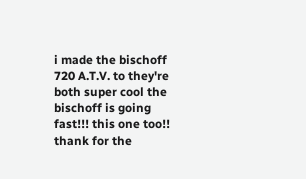i made the bischoff 720 A.T.V. to they're both super cool the bischoff is going fast!!! this one too!! thank for the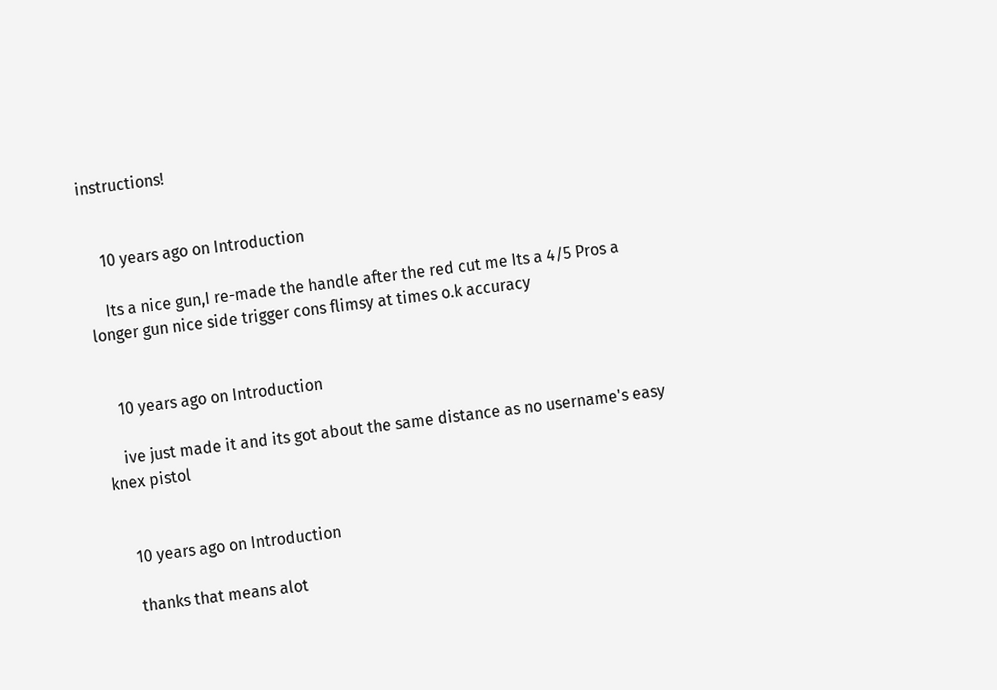instructions!


    10 years ago on Introduction

    Its a nice gun,I re-made the handle after the red cut me Its a 4/5 Pros a longer gun nice side trigger cons flimsy at times o.k accuracy


    10 years ago on Introduction

    ive just made it and its got about the same distance as no username's easy knex pistol


    10 years ago on Introduction

    thanks that means alot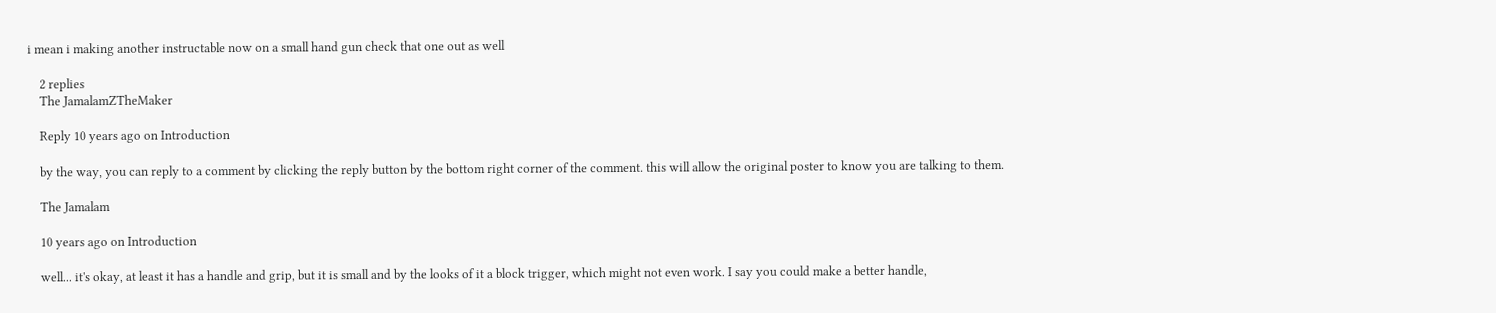i mean i making another instructable now on a small hand gun check that one out as well

    2 replies
    The JamalamZTheMaker

    Reply 10 years ago on Introduction

    by the way, you can reply to a comment by clicking the reply button by the bottom right corner of the comment. this will allow the original poster to know you are talking to them.

    The Jamalam

    10 years ago on Introduction

    well... it's okay, at least it has a handle and grip, but it is small and by the looks of it a block trigger, which might not even work. I say you could make a better handle,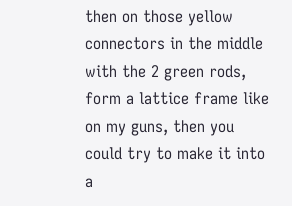then on those yellow connectors in the middle with the 2 green rods, form a lattice frame like on my guns, then you could try to make it into a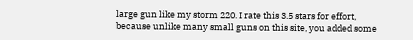large gun like my storm 220. I rate this 3.5 stars for effort, because unlike many small guns on this site, you added some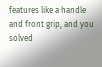features like a handle and front grip, and you solved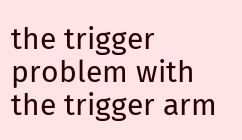the trigger problem with the trigger arm